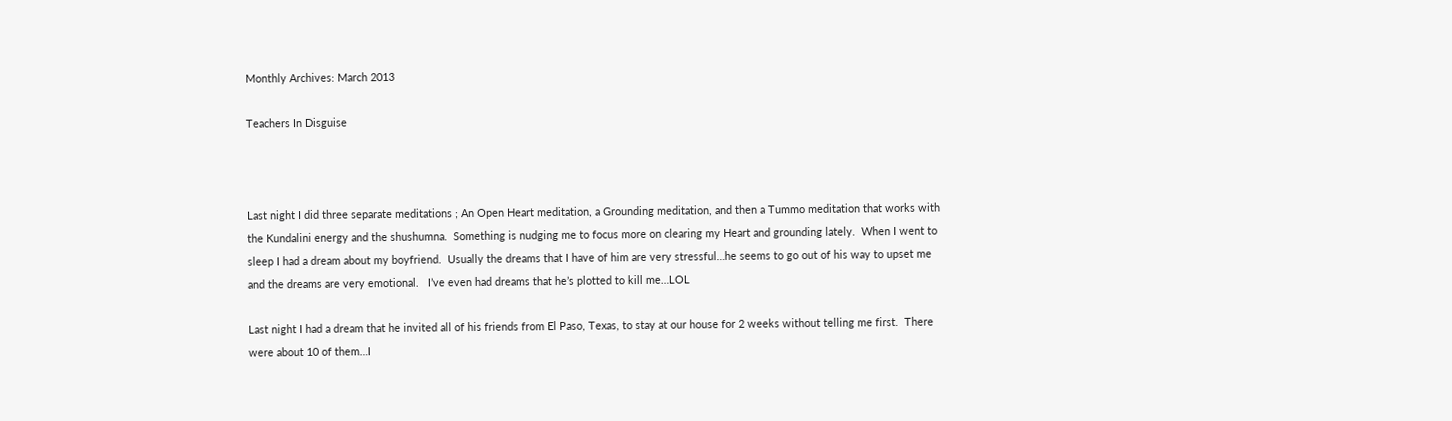Monthly Archives: March 2013

Teachers In Disguise



Last night I did three separate meditations ; An Open Heart meditation, a Grounding meditation, and then a Tummo meditation that works with the Kundalini energy and the shushumna.  Something is nudging me to focus more on clearing my Heart and grounding lately.  When I went to sleep I had a dream about my boyfriend.  Usually the dreams that I have of him are very stressful…he seems to go out of his way to upset me and the dreams are very emotional.   I’ve even had dreams that he’s plotted to kill me…LOL

Last night I had a dream that he invited all of his friends from El Paso, Texas, to stay at our house for 2 weeks without telling me first.  There were about 10 of them…I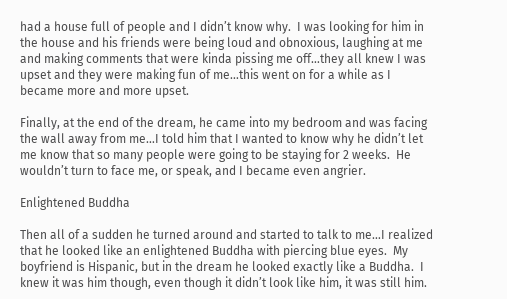had a house full of people and I didn’t know why.  I was looking for him in the house and his friends were being loud and obnoxious, laughing at me and making comments that were kinda pissing me off…they all knew I was upset and they were making fun of me…this went on for a while as I became more and more upset.

Finally, at the end of the dream, he came into my bedroom and was facing the wall away from me…I told him that I wanted to know why he didn’t let me know that so many people were going to be staying for 2 weeks.  He wouldn’t turn to face me, or speak, and I became even angrier.

Enlightened Buddha

Then all of a sudden he turned around and started to talk to me…I realized that he looked like an enlightened Buddha with piercing blue eyes.  My boyfriend is Hispanic, but in the dream he looked exactly like a Buddha.  I knew it was him though, even though it didn’t look like him, it was still him.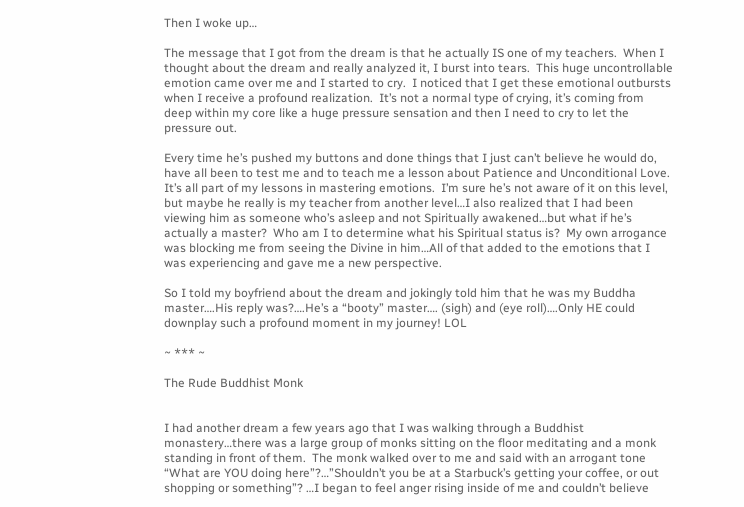Then I woke up…

The message that I got from the dream is that he actually IS one of my teachers.  When I thought about the dream and really analyzed it, I burst into tears.  This huge uncontrollable emotion came over me and I started to cry.  I noticed that I get these emotional outbursts when I receive a profound realization.  It’s not a normal type of crying, it’s coming from deep within my core like a huge pressure sensation and then I need to cry to let the pressure out.

Every time he’s pushed my buttons and done things that I just can’t believe he would do, have all been to test me and to teach me a lesson about Patience and Unconditional Love.  It’s all part of my lessons in mastering emotions.  I’m sure he’s not aware of it on this level, but maybe he really is my teacher from another level…I also realized that I had been viewing him as someone who’s asleep and not Spiritually awakened…but what if he’s actually a master?  Who am I to determine what his Spiritual status is?  My own arrogance was blocking me from seeing the Divine in him…All of that added to the emotions that I was experiencing and gave me a new perspective.

So I told my boyfriend about the dream and jokingly told him that he was my Buddha master….His reply was?….He’s a “booty” master…. (sigh) and (eye roll)….Only HE could downplay such a profound moment in my journey! LOL

~ *** ~

The Rude Buddhist Monk


I had another dream a few years ago that I was walking through a Buddhist monastery…there was a large group of monks sitting on the floor meditating and a monk standing in front of them.  The monk walked over to me and said with an arrogant tone “What are YOU doing here”?…”Shouldn’t you be at a Starbuck’s getting your coffee, or out shopping or something”? …I began to feel anger rising inside of me and couldn’t believe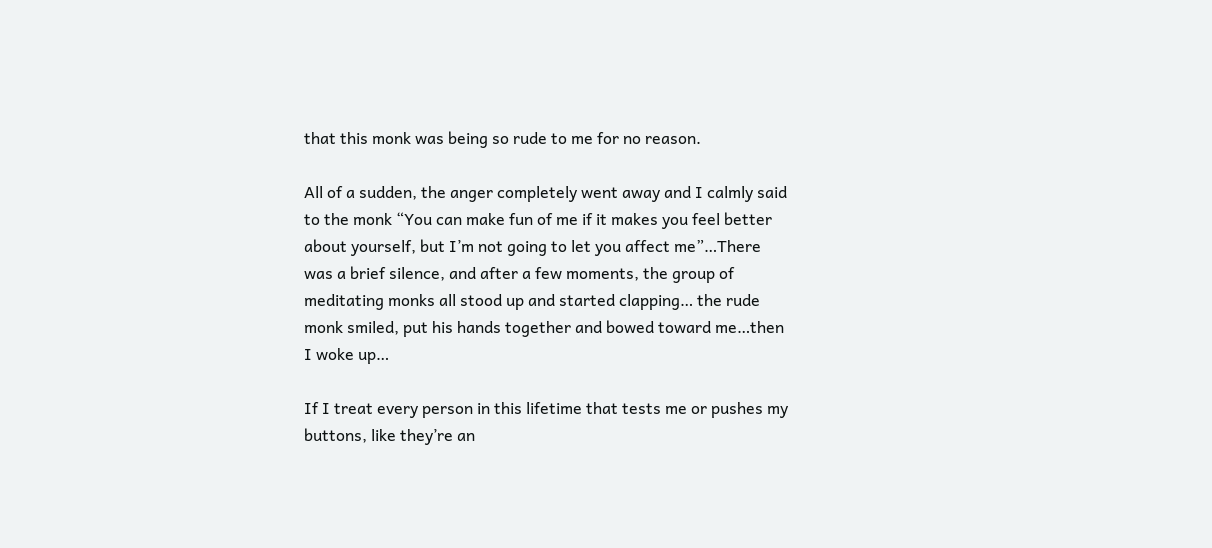that this monk was being so rude to me for no reason.

All of a sudden, the anger completely went away and I calmly said to the monk “You can make fun of me if it makes you feel better about yourself, but I’m not going to let you affect me”…There was a brief silence, and after a few moments, the group of meditating monks all stood up and started clapping… the rude monk smiled, put his hands together and bowed toward me…then I woke up…

If I treat every person in this lifetime that tests me or pushes my buttons, like they’re an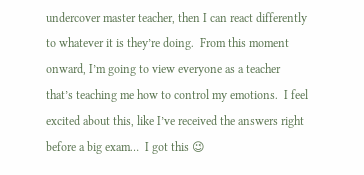undercover master teacher, then I can react differently to whatever it is they’re doing.  From this moment onward, I’m going to view everyone as a teacher that’s teaching me how to control my emotions.  I feel excited about this, like I’ve received the answers right before a big exam…  I got this 😉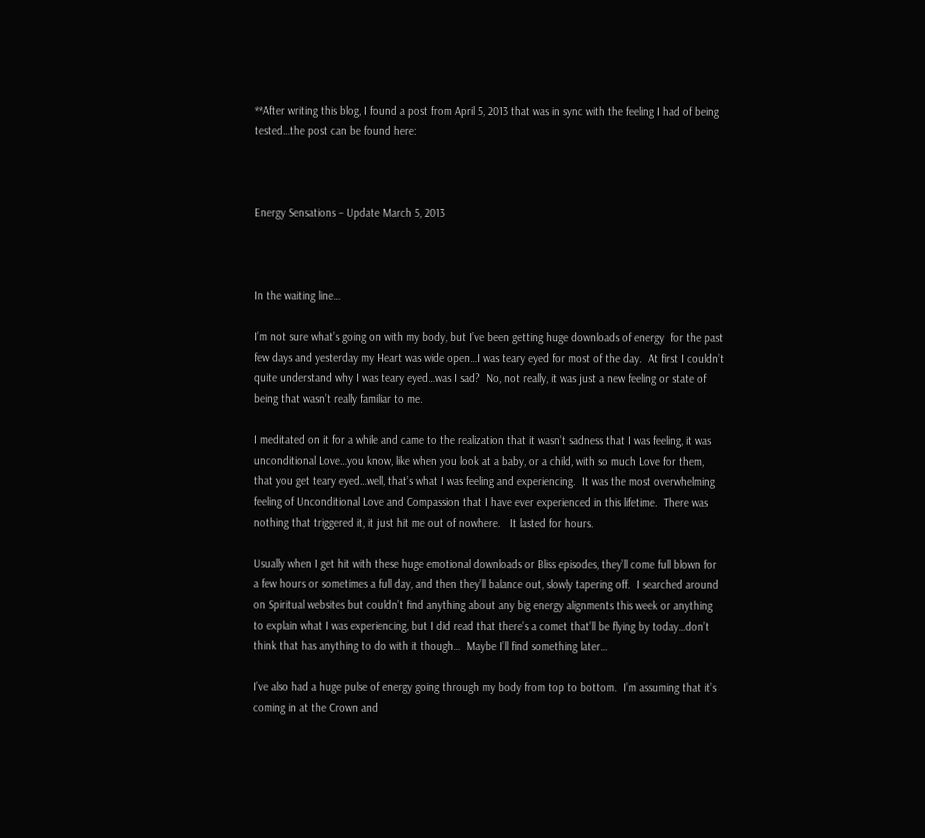**After writing this blog, I found a post from April 5, 2013 that was in sync with the feeling I had of being tested…the post can be found here:



Energy Sensations – Update March 5, 2013



In the waiting line…

I’m not sure what’s going on with my body, but I’ve been getting huge downloads of energy  for the past few days and yesterday my Heart was wide open…I was teary eyed for most of the day.  At first I couldn’t quite understand why I was teary eyed…was I sad?  No, not really, it was just a new feeling or state of being that wasn’t really familiar to me.

I meditated on it for a while and came to the realization that it wasn’t sadness that I was feeling, it was unconditional Love…you know, like when you look at a baby, or a child, with so much Love for them, that you get teary eyed…well, that’s what I was feeling and experiencing.  It was the most overwhelming feeling of Unconditional Love and Compassion that I have ever experienced in this lifetime.  There was nothing that triggered it, it just hit me out of nowhere.   It lasted for hours.

Usually when I get hit with these huge emotional downloads or Bliss episodes, they’ll come full blown for a few hours or sometimes a full day, and then they’ll balance out, slowly tapering off.  I searched around on Spiritual websites but couldn’t find anything about any big energy alignments this week or anything to explain what I was experiencing, but I did read that there’s a comet that’ll be flying by today…don’t think that has anything to do with it though…  Maybe I’ll find something later…

I’ve also had a huge pulse of energy going through my body from top to bottom.  I’m assuming that it’s coming in at the Crown and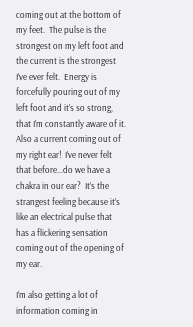coming out at the bottom of my feet.  The pulse is the strongest on my left foot and the current is the strongest I’ve ever felt.  Energy is forcefully pouring out of my left foot and it’s so strong, that I’m constantly aware of it.  Also a current coming out of my right ear!  I’ve never felt that before…do we have a chakra in our ear?  It’s the strangest feeling because it’s like an electrical pulse that has a flickering sensation coming out of the opening of my ear.

I’m also getting a lot of information coming in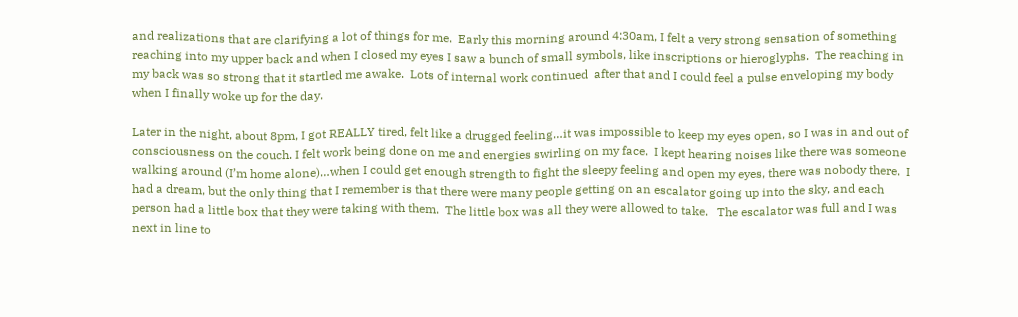and realizations that are clarifying a lot of things for me.  Early this morning around 4:30am, I felt a very strong sensation of something reaching into my upper back and when I closed my eyes I saw a bunch of small symbols, like inscriptions or hieroglyphs.  The reaching in my back was so strong that it startled me awake.  Lots of internal work continued  after that and I could feel a pulse enveloping my body when I finally woke up for the day.

Later in the night, about 8pm, I got REALLY tired, felt like a drugged feeling…it was impossible to keep my eyes open, so I was in and out of consciousness on the couch. I felt work being done on me and energies swirling on my face.  I kept hearing noises like there was someone walking around (I’m home alone)…when I could get enough strength to fight the sleepy feeling and open my eyes, there was nobody there.  I had a dream, but the only thing that I remember is that there were many people getting on an escalator going up into the sky, and each person had a little box that they were taking with them.  The little box was all they were allowed to take.   The escalator was full and I was next in line to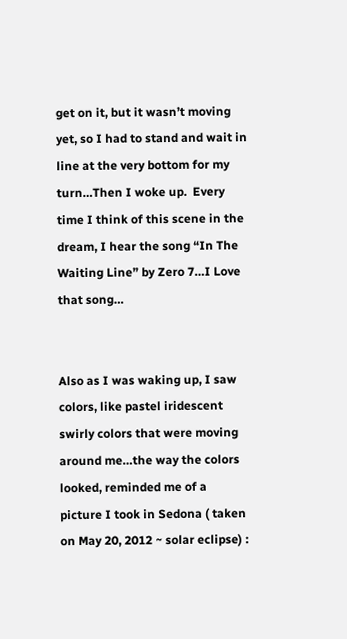get on it, but it wasn’t moving yet, so I had to stand and wait in line at the very bottom for my turn…Then I woke up.  Every time I think of this scene in the dream, I hear the song “In The Waiting Line” by Zero 7…I Love that song…


Also as I was waking up, I saw colors, like pastel iridescent swirly colors that were moving around me…the way the colors looked, reminded me of a picture I took in Sedona ( taken on May 20, 2012 ~ solar eclipse) :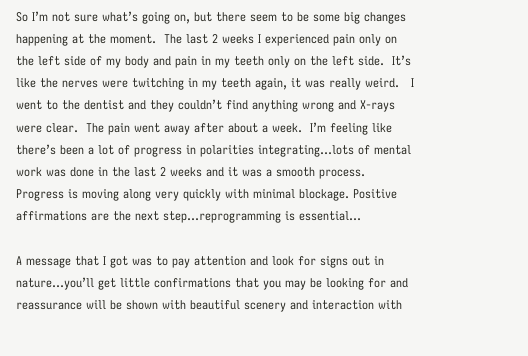So I’m not sure what’s going on, but there seem to be some big changes happening at the moment.  The last 2 weeks I experienced pain only on the left side of my body and pain in my teeth only on the left side.  It’s like the nerves were twitching in my teeth again, it was really weird.   I went to the dentist and they couldn’t find anything wrong and X-rays were clear.  The pain went away after about a week.  I’m feeling like there’s been a lot of progress in polarities integrating…lots of mental work was done in the last 2 weeks and it was a smooth process.  Progress is moving along very quickly with minimal blockage. Positive affirmations are the next step…reprogramming is essential…

A message that I got was to pay attention and look for signs out in nature…you’ll get little confirmations that you may be looking for and reassurance will be shown with beautiful scenery and interaction with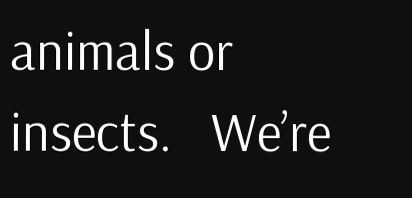animals or insects.   We’re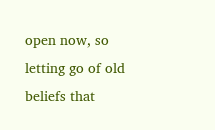open now, so letting go of old beliefs that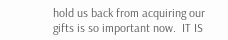hold us back from acquiring our gifts is so important now.  IT IS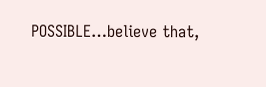POSSIBLE…believe that,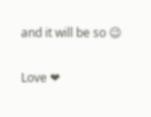and it will be so 😉

Love ❤